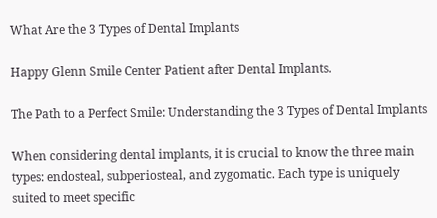What Are the 3 Types of Dental Implants

Happy Glenn Smile Center Patient after Dental Implants.

The Path to a Perfect Smile: Understanding the 3 Types of Dental Implants

When considering dental implants, it is crucial to know the three main types: endosteal, subperiosteal, and zygomatic. Each type is uniquely suited to meet specific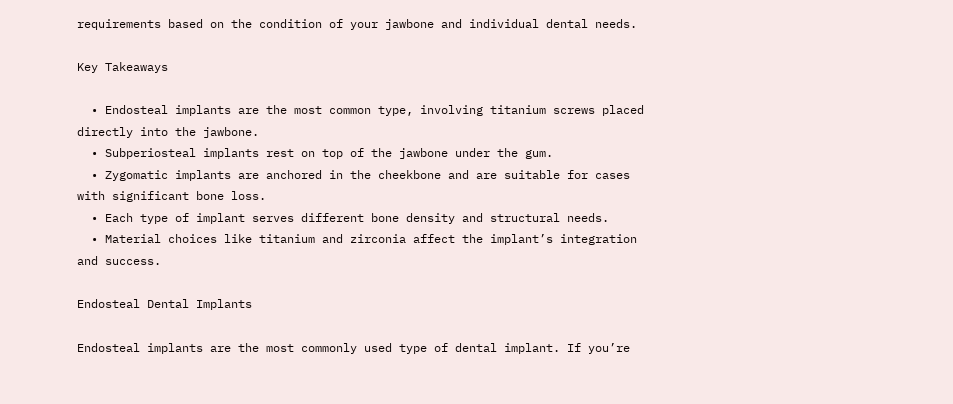requirements based on the condition of your jawbone and individual dental needs.

Key Takeaways

  • Endosteal implants are the most common type, involving titanium screws placed directly into the jawbone.
  • Subperiosteal implants rest on top of the jawbone under the gum.
  • Zygomatic implants are anchored in the cheekbone and are suitable for cases with significant bone loss.
  • Each type of implant serves different bone density and structural needs.
  • Material choices like titanium and zirconia affect the implant’s integration and success.

Endosteal Dental Implants

Endosteal implants are the most commonly used type of dental implant. If you’re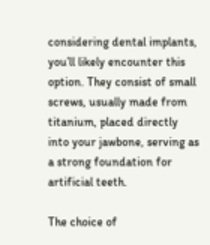considering dental implants, you’ll likely encounter this option. They consist of small screws, usually made from titanium, placed directly into your jawbone, serving as a strong foundation for artificial teeth.

The choice of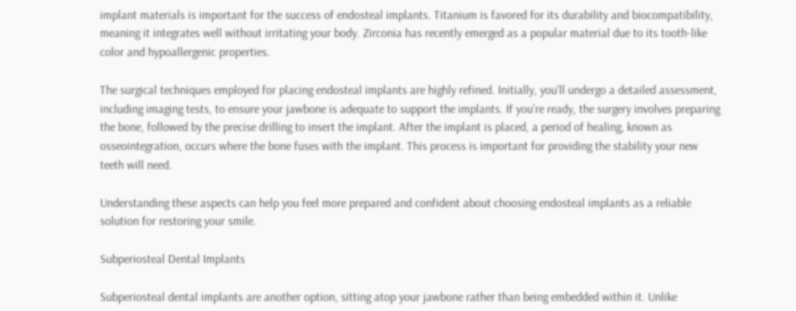implant materials is important for the success of endosteal implants. Titanium is favored for its durability and biocompatibility, meaning it integrates well without irritating your body. Zirconia has recently emerged as a popular material due to its tooth-like color and hypoallergenic properties.

The surgical techniques employed for placing endosteal implants are highly refined. Initially, you’ll undergo a detailed assessment, including imaging tests, to ensure your jawbone is adequate to support the implants. If you’re ready, the surgery involves preparing the bone, followed by the precise drilling to insert the implant. After the implant is placed, a period of healing, known as osseointegration, occurs where the bone fuses with the implant. This process is important for providing the stability your new teeth will need.

Understanding these aspects can help you feel more prepared and confident about choosing endosteal implants as a reliable solution for restoring your smile.

Subperiosteal Dental Implants

Subperiosteal dental implants are another option, sitting atop your jawbone rather than being embedded within it. Unlike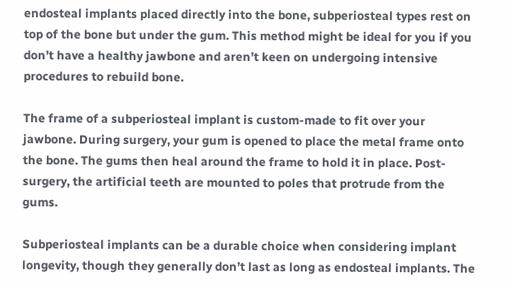endosteal implants placed directly into the bone, subperiosteal types rest on top of the bone but under the gum. This method might be ideal for you if you don’t have a healthy jawbone and aren’t keen on undergoing intensive procedures to rebuild bone.

The frame of a subperiosteal implant is custom-made to fit over your jawbone. During surgery, your gum is opened to place the metal frame onto the bone. The gums then heal around the frame to hold it in place. Post-surgery, the artificial teeth are mounted to poles that protrude from the gums.

Subperiosteal implants can be a durable choice when considering implant longevity, though they generally don’t last as long as endosteal implants. The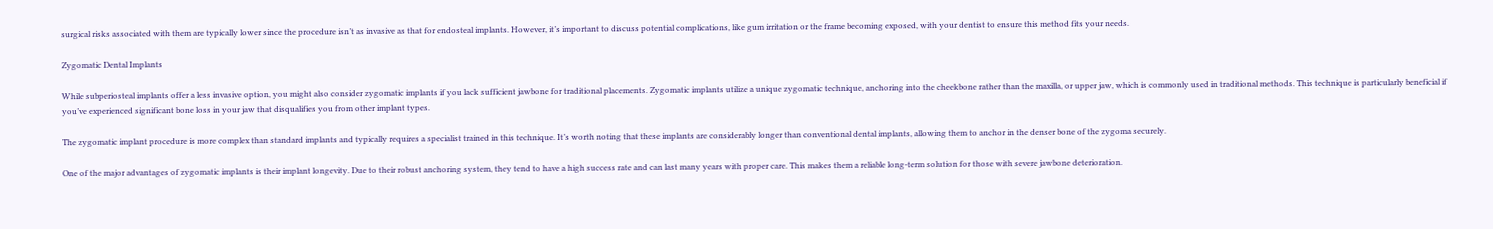surgical risks associated with them are typically lower since the procedure isn’t as invasive as that for endosteal implants. However, it’s important to discuss potential complications, like gum irritation or the frame becoming exposed, with your dentist to ensure this method fits your needs.

Zygomatic Dental Implants

While subperiosteal implants offer a less invasive option, you might also consider zygomatic implants if you lack sufficient jawbone for traditional placements. Zygomatic implants utilize a unique zygomatic technique, anchoring into the cheekbone rather than the maxilla, or upper jaw, which is commonly used in traditional methods. This technique is particularly beneficial if you’ve experienced significant bone loss in your jaw that disqualifies you from other implant types.

The zygomatic implant procedure is more complex than standard implants and typically requires a specialist trained in this technique. It’s worth noting that these implants are considerably longer than conventional dental implants, allowing them to anchor in the denser bone of the zygoma securely.

One of the major advantages of zygomatic implants is their implant longevity. Due to their robust anchoring system, they tend to have a high success rate and can last many years with proper care. This makes them a reliable long-term solution for those with severe jawbone deterioration.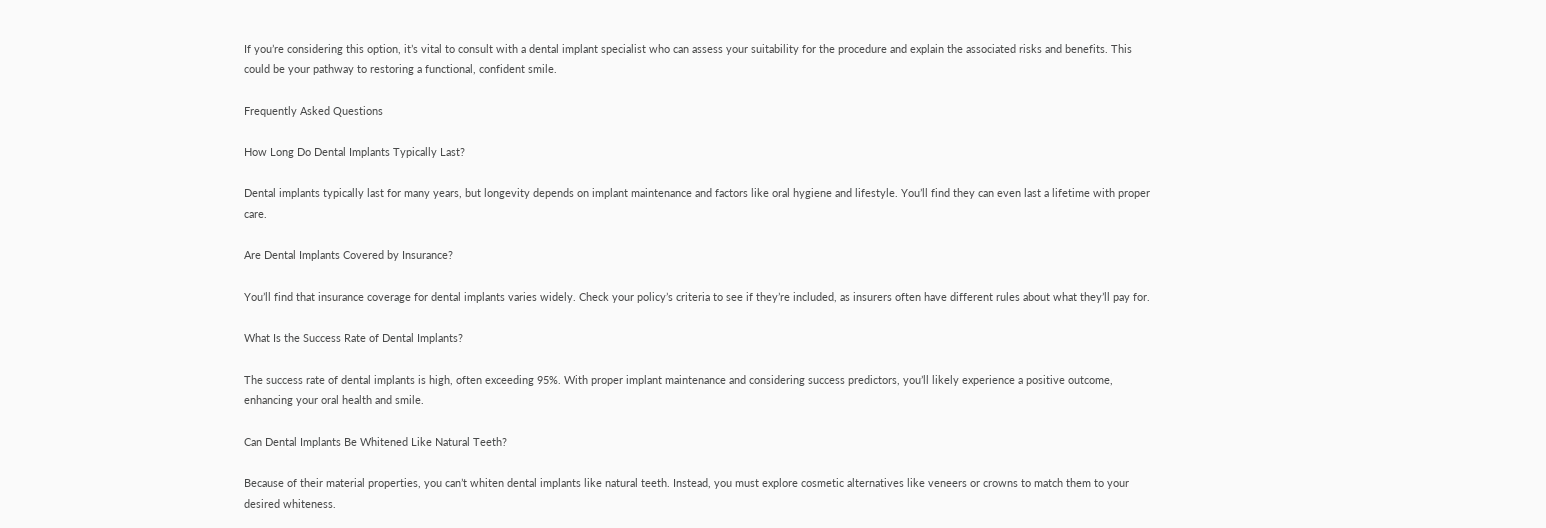If you’re considering this option, it’s vital to consult with a dental implant specialist who can assess your suitability for the procedure and explain the associated risks and benefits. This could be your pathway to restoring a functional, confident smile.

Frequently Asked Questions

How Long Do Dental Implants Typically Last?

Dental implants typically last for many years, but longevity depends on implant maintenance and factors like oral hygiene and lifestyle. You’ll find they can even last a lifetime with proper care.

Are Dental Implants Covered by Insurance?

You’ll find that insurance coverage for dental implants varies widely. Check your policy’s criteria to see if they’re included, as insurers often have different rules about what they’ll pay for.

What Is the Success Rate of Dental Implants?

The success rate of dental implants is high, often exceeding 95%. With proper implant maintenance and considering success predictors, you’ll likely experience a positive outcome, enhancing your oral health and smile.

Can Dental Implants Be Whitened Like Natural Teeth?

Because of their material properties, you can’t whiten dental implants like natural teeth. Instead, you must explore cosmetic alternatives like veneers or crowns to match them to your desired whiteness.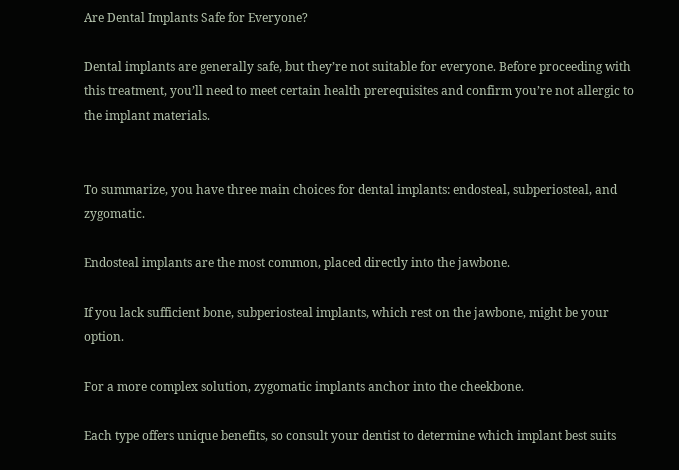Are Dental Implants Safe for Everyone?

Dental implants are generally safe, but they’re not suitable for everyone. Before proceeding with this treatment, you’ll need to meet certain health prerequisites and confirm you’re not allergic to the implant materials.


To summarize, you have three main choices for dental implants: endosteal, subperiosteal, and zygomatic.

Endosteal implants are the most common, placed directly into the jawbone.

If you lack sufficient bone, subperiosteal implants, which rest on the jawbone, might be your option.

For a more complex solution, zygomatic implants anchor into the cheekbone.

Each type offers unique benefits, so consult your dentist to determine which implant best suits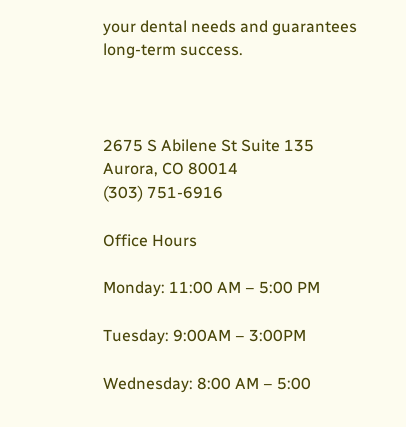your dental needs and guarantees long-term success.



2675 S Abilene St Suite 135
Aurora, CO 80014
(303) 751-6916

Office Hours

Monday: 11:00 AM – 5:00 PM

Tuesday: 9:00AM – 3:00PM

Wednesday: 8:00 AM – 5:00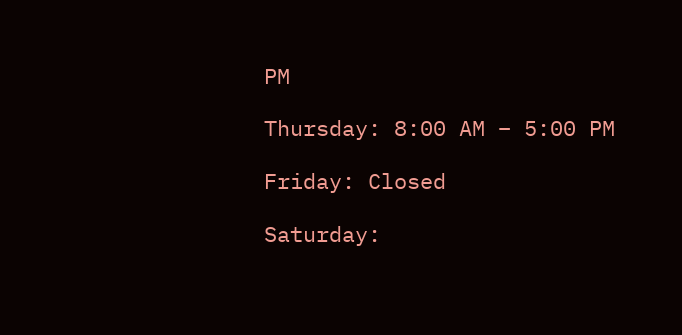PM

Thursday: 8:00 AM – 5:00 PM

Friday: Closed

Saturday: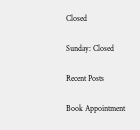Closed

Sunday: Closed

Recent Posts

Book Appointment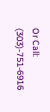Or Call: (303)-751-6916